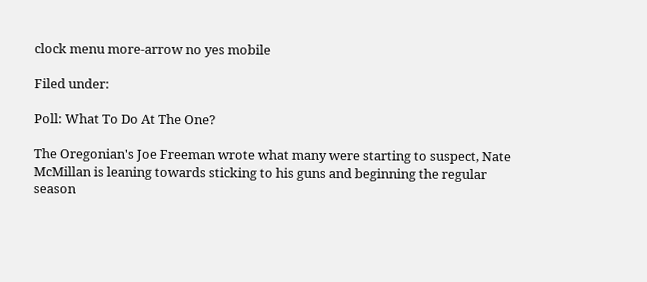clock menu more-arrow no yes mobile

Filed under:

Poll: What To Do At The One?

The Oregonian's Joe Freeman wrote what many were starting to suspect, Nate McMillan is leaning towards sticking to his guns and beginning the regular season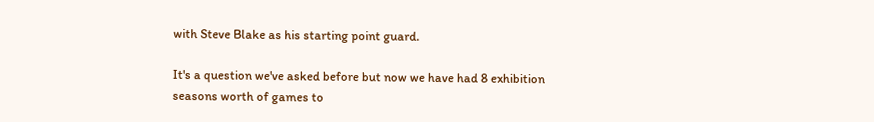with Steve Blake as his starting point guard.

It's a question we've asked before but now we have had 8 exhibition seasons worth of games to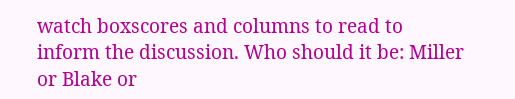watch boxscores and columns to read to inform the discussion. Who should it be: Miller or Blake or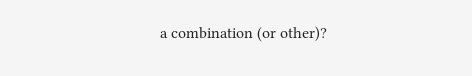a combination (or other)?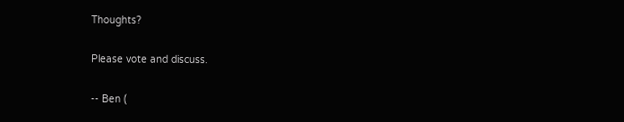Thoughts?

Please vote and discuss.

-- Ben (